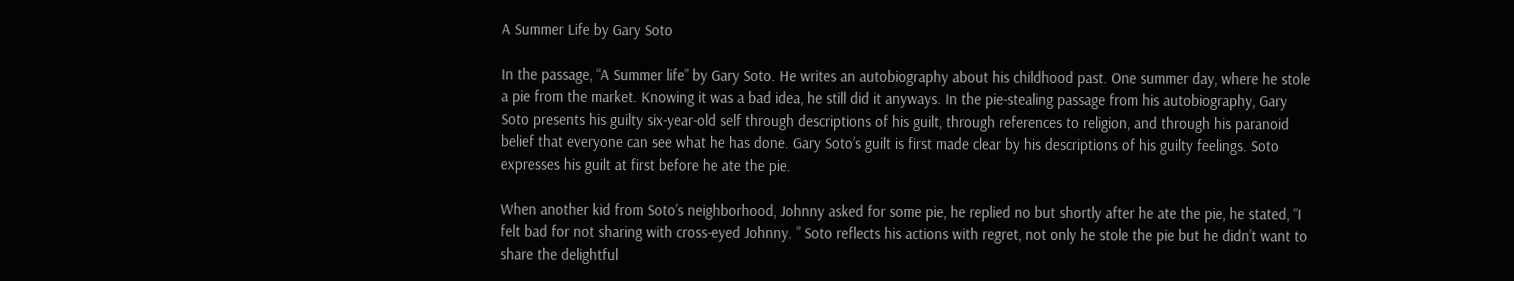A Summer Life by Gary Soto

In the passage, “A Summer life” by Gary Soto. He writes an autobiography about his childhood past. One summer day, where he stole a pie from the market. Knowing it was a bad idea, he still did it anyways. In the pie-stealing passage from his autobiography, Gary Soto presents his guilty six-year-old self through descriptions of his guilt, through references to religion, and through his paranoid belief that everyone can see what he has done. Gary Soto’s guilt is first made clear by his descriptions of his guilty feelings. Soto expresses his guilt at first before he ate the pie.

When another kid from Soto’s neighborhood, Johnny asked for some pie, he replied no but shortly after he ate the pie, he stated, “I felt bad for not sharing with cross-eyed Johnny. ” Soto reflects his actions with regret, not only he stole the pie but he didn’t want to share the delightful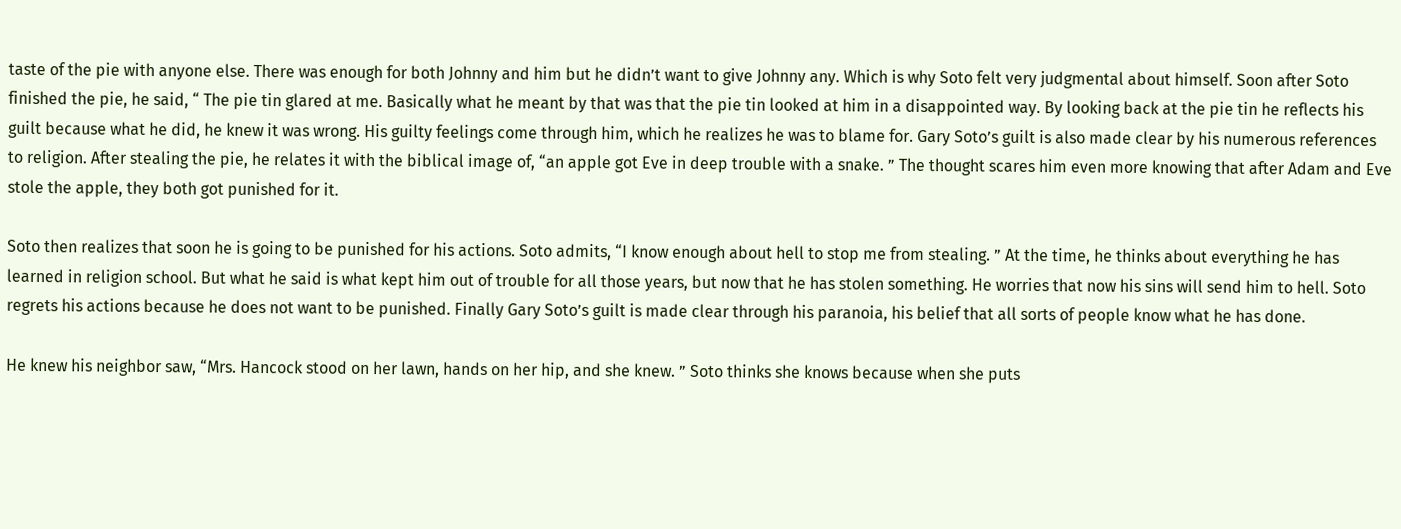taste of the pie with anyone else. There was enough for both Johnny and him but he didn’t want to give Johnny any. Which is why Soto felt very judgmental about himself. Soon after Soto finished the pie, he said, “ The pie tin glared at me. Basically what he meant by that was that the pie tin looked at him in a disappointed way. By looking back at the pie tin he reflects his guilt because what he did, he knew it was wrong. His guilty feelings come through him, which he realizes he was to blame for. Gary Soto’s guilt is also made clear by his numerous references to religion. After stealing the pie, he relates it with the biblical image of, “an apple got Eve in deep trouble with a snake. ” The thought scares him even more knowing that after Adam and Eve stole the apple, they both got punished for it.

Soto then realizes that soon he is going to be punished for his actions. Soto admits, “I know enough about hell to stop me from stealing. ” At the time, he thinks about everything he has learned in religion school. But what he said is what kept him out of trouble for all those years, but now that he has stolen something. He worries that now his sins will send him to hell. Soto regrets his actions because he does not want to be punished. Finally Gary Soto’s guilt is made clear through his paranoia, his belief that all sorts of people know what he has done.

He knew his neighbor saw, “Mrs. Hancock stood on her lawn, hands on her hip, and she knew. ” Soto thinks she knows because when she puts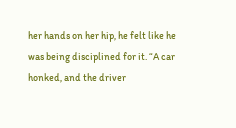her hands on her hip, he felt like he was being disciplined for it. “A car honked, and the driver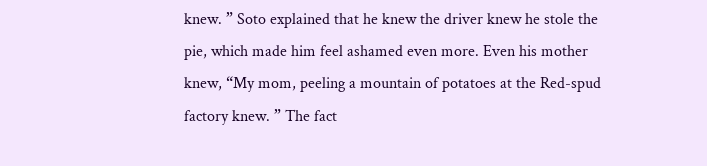knew. ” Soto explained that he knew the driver knew he stole the pie, which made him feel ashamed even more. Even his mother knew, “My mom, peeling a mountain of potatoes at the Red-spud factory knew. ” The fact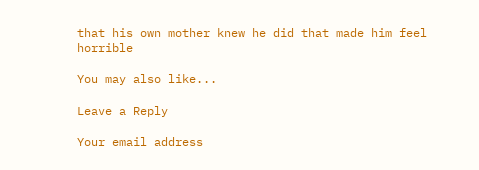that his own mother knew he did that made him feel horrible

You may also like...

Leave a Reply

Your email address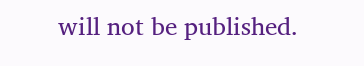will not be published.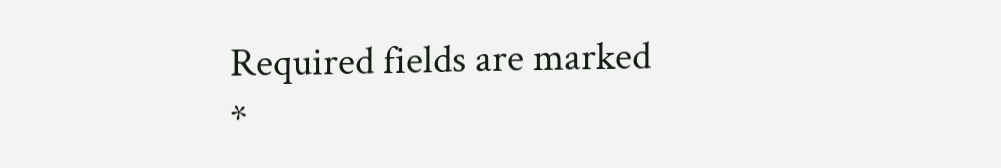Required fields are marked *